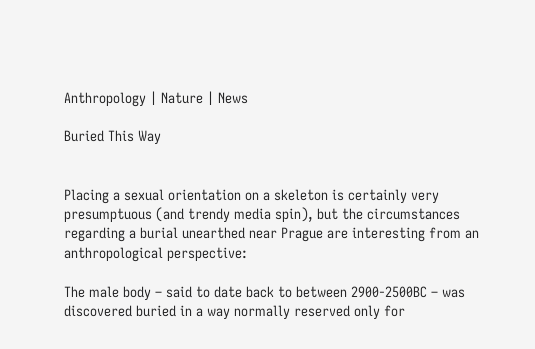Anthropology | Nature | News

Buried This Way


Placing a sexual orientation on a skeleton is certainly very presumptuous (and trendy media spin), but the circumstances regarding a burial unearthed near Prague are interesting from an anthropological perspective:

The male body – said to date back to between 2900-2500BC – was discovered buried in a way normally reserved only for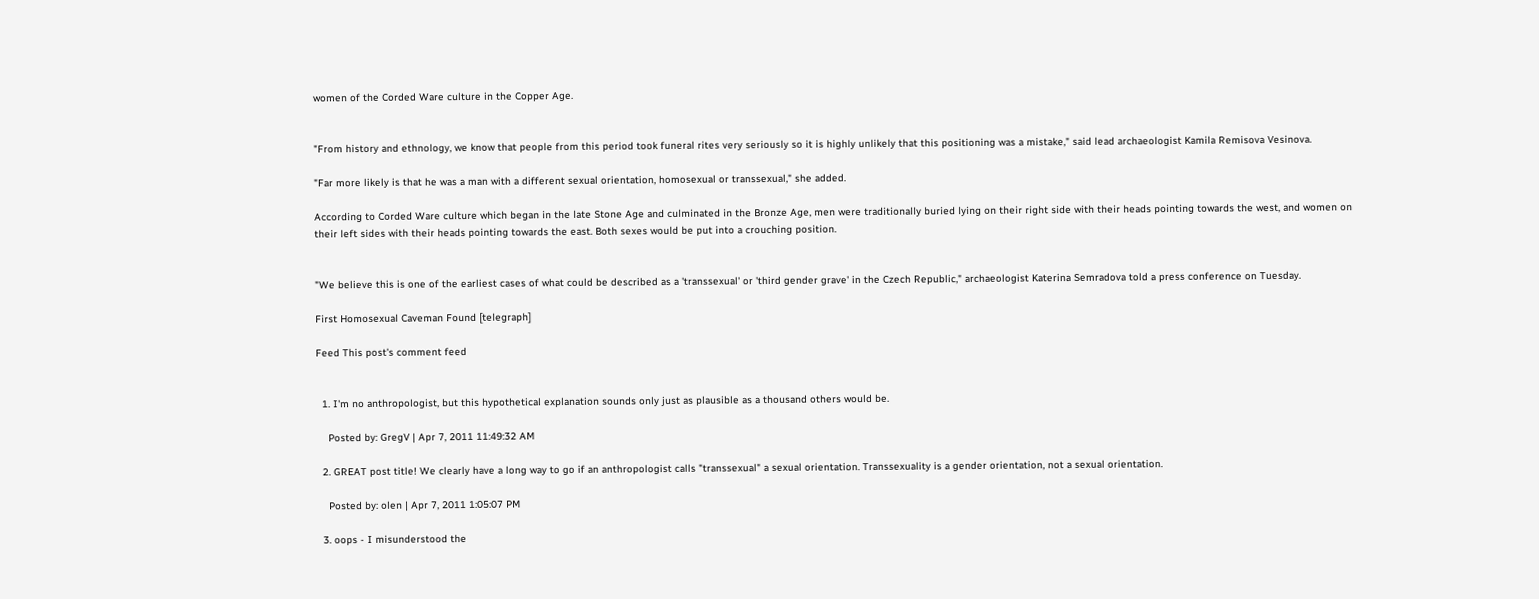women of the Corded Ware culture in the Copper Age.


"From history and ethnology, we know that people from this period took funeral rites very seriously so it is highly unlikely that this positioning was a mistake," said lead archaeologist Kamila Remisova Vesinova.

"Far more likely is that he was a man with a different sexual orientation, homosexual or transsexual," she added.

According to Corded Ware culture which began in the late Stone Age and culminated in the Bronze Age, men were traditionally buried lying on their right side with their heads pointing towards the west, and women on their left sides with their heads pointing towards the east. Both sexes would be put into a crouching position.


"We believe this is one of the earliest cases of what could be described as a 'transsexual' or 'third gender grave' in the Czech Republic," archaeologist Katerina Semradova told a press conference on Tuesday.

First Homosexual Caveman Found [telegraph]

Feed This post's comment feed


  1. I'm no anthropologist, but this hypothetical explanation sounds only just as plausible as a thousand others would be.

    Posted by: GregV | Apr 7, 2011 11:49:32 AM

  2. GREAT post title! We clearly have a long way to go if an anthropologist calls "transsexual" a sexual orientation. Transsexuality is a gender orientation, not a sexual orientation.

    Posted by: olen | Apr 7, 2011 1:05:07 PM

  3. oops - I misunderstood the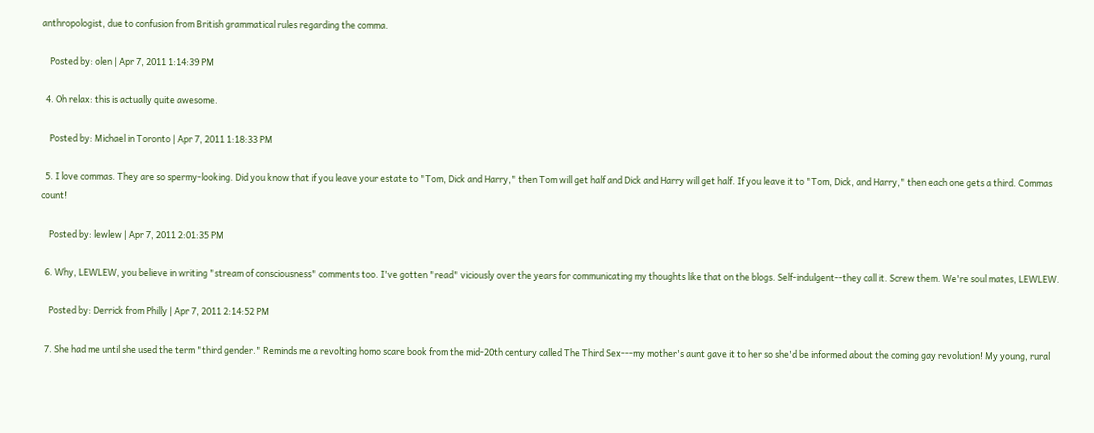anthropologist, due to confusion from British grammatical rules regarding the comma.

    Posted by: olen | Apr 7, 2011 1:14:39 PM

  4. Oh relax: this is actually quite awesome.

    Posted by: Michael in Toronto | Apr 7, 2011 1:18:33 PM

  5. I love commas. They are so spermy-looking. Did you know that if you leave your estate to "Tom, Dick and Harry," then Tom will get half and Dick and Harry will get half. If you leave it to "Tom, Dick, and Harry," then each one gets a third. Commas count!

    Posted by: lewlew | Apr 7, 2011 2:01:35 PM

  6. Why, LEWLEW, you believe in writing "stream of consciousness" comments too. I've gotten "read" viciously over the years for communicating my thoughts like that on the blogs. Self-indulgent--they call it. Screw them. We're soul mates, LEWLEW.

    Posted by: Derrick from Philly | Apr 7, 2011 2:14:52 PM

  7. She had me until she used the term "third gender." Reminds me a revolting homo scare book from the mid-20th century called The Third Sex---my mother's aunt gave it to her so she'd be informed about the coming gay revolution! My young, rural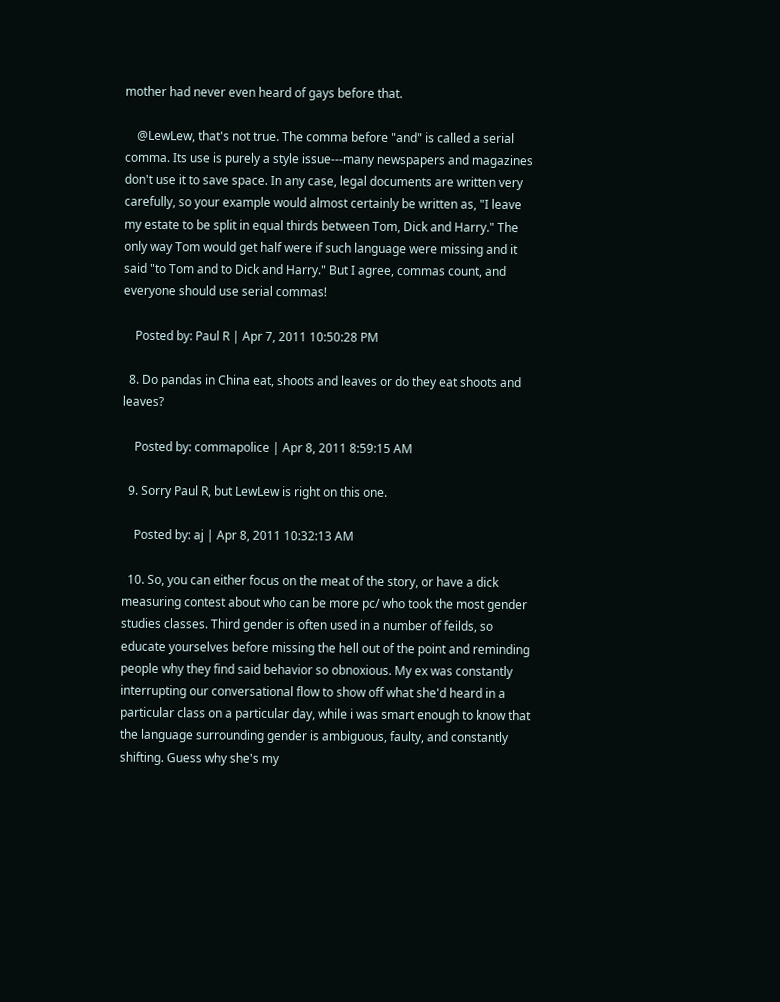mother had never even heard of gays before that.

    @LewLew, that's not true. The comma before "and" is called a serial comma. Its use is purely a style issue---many newspapers and magazines don't use it to save space. In any case, legal documents are written very carefully, so your example would almost certainly be written as, "I leave my estate to be split in equal thirds between Tom, Dick and Harry." The only way Tom would get half were if such language were missing and it said "to Tom and to Dick and Harry." But I agree, commas count, and everyone should use serial commas!

    Posted by: Paul R | Apr 7, 2011 10:50:28 PM

  8. Do pandas in China eat, shoots and leaves or do they eat shoots and leaves?

    Posted by: commapolice | Apr 8, 2011 8:59:15 AM

  9. Sorry Paul R, but LewLew is right on this one.

    Posted by: aj | Apr 8, 2011 10:32:13 AM

  10. So, you can either focus on the meat of the story, or have a dick measuring contest about who can be more pc/ who took the most gender studies classes. Third gender is often used in a number of feilds, so educate yourselves before missing the hell out of the point and reminding people why they find said behavior so obnoxious. My ex was constantly interrupting our conversational flow to show off what she'd heard in a particular class on a particular day, while i was smart enough to know that the language surrounding gender is ambiguous, faulty, and constantly shifting. Guess why she's my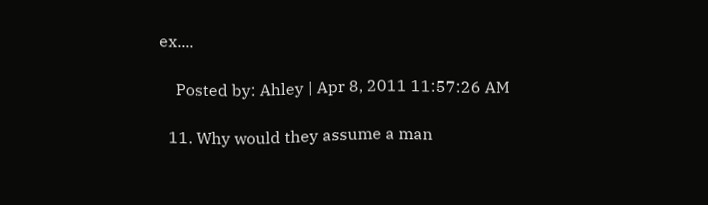ex....

    Posted by: Ahley | Apr 8, 2011 11:57:26 AM

  11. Why would they assume a man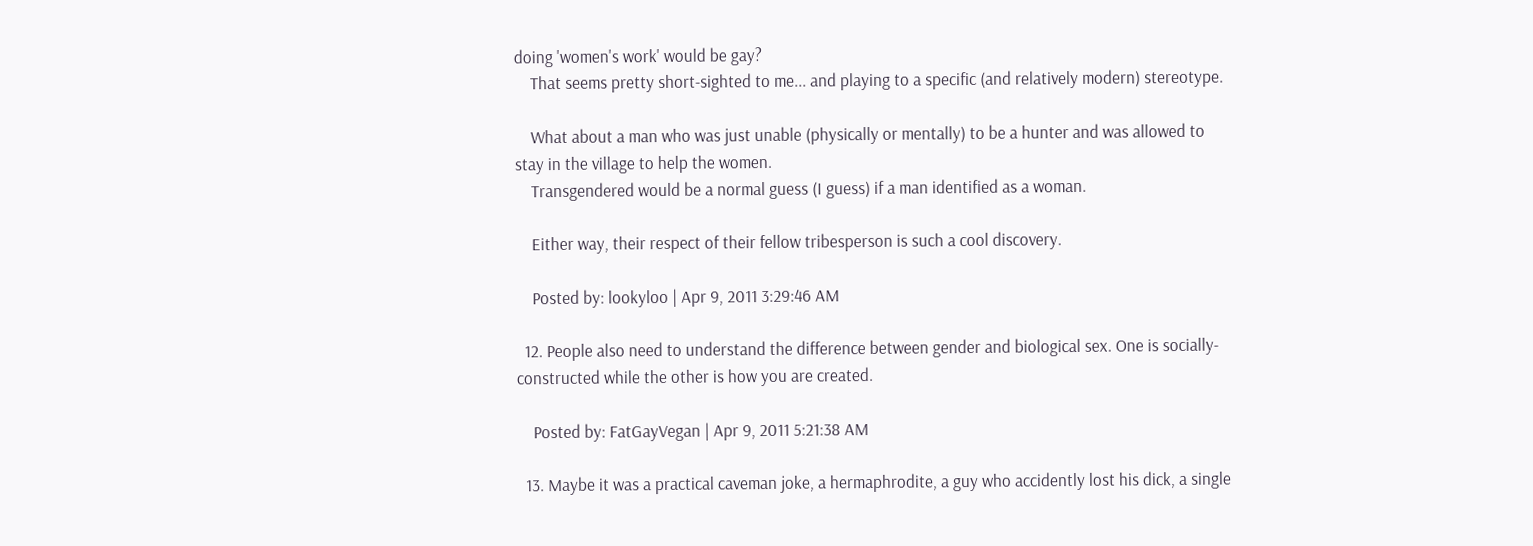doing 'women's work' would be gay?
    That seems pretty short-sighted to me... and playing to a specific (and relatively modern) stereotype.

    What about a man who was just unable (physically or mentally) to be a hunter and was allowed to stay in the village to help the women.
    Transgendered would be a normal guess (I guess) if a man identified as a woman.

    Either way, their respect of their fellow tribesperson is such a cool discovery.

    Posted by: lookyloo | Apr 9, 2011 3:29:46 AM

  12. People also need to understand the difference between gender and biological sex. One is socially-constructed while the other is how you are created.

    Posted by: FatGayVegan | Apr 9, 2011 5:21:38 AM

  13. Maybe it was a practical caveman joke, a hermaphrodite, a guy who accidently lost his dick, a single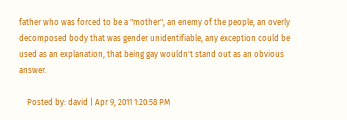father who was forced to be a "mother", an enemy of the people, an overly decomposed body that was gender unidentifiable, any exception could be used as an explanation, that being gay wouldn't stand out as an obvious answer.

    Posted by: david | Apr 9, 2011 1:20:58 PM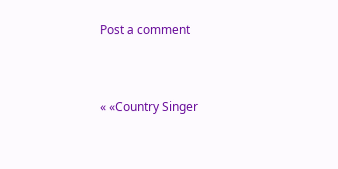Post a comment


« «Country Singer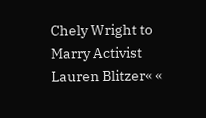Chely Wright to Marry Activist Lauren Blitzer« «